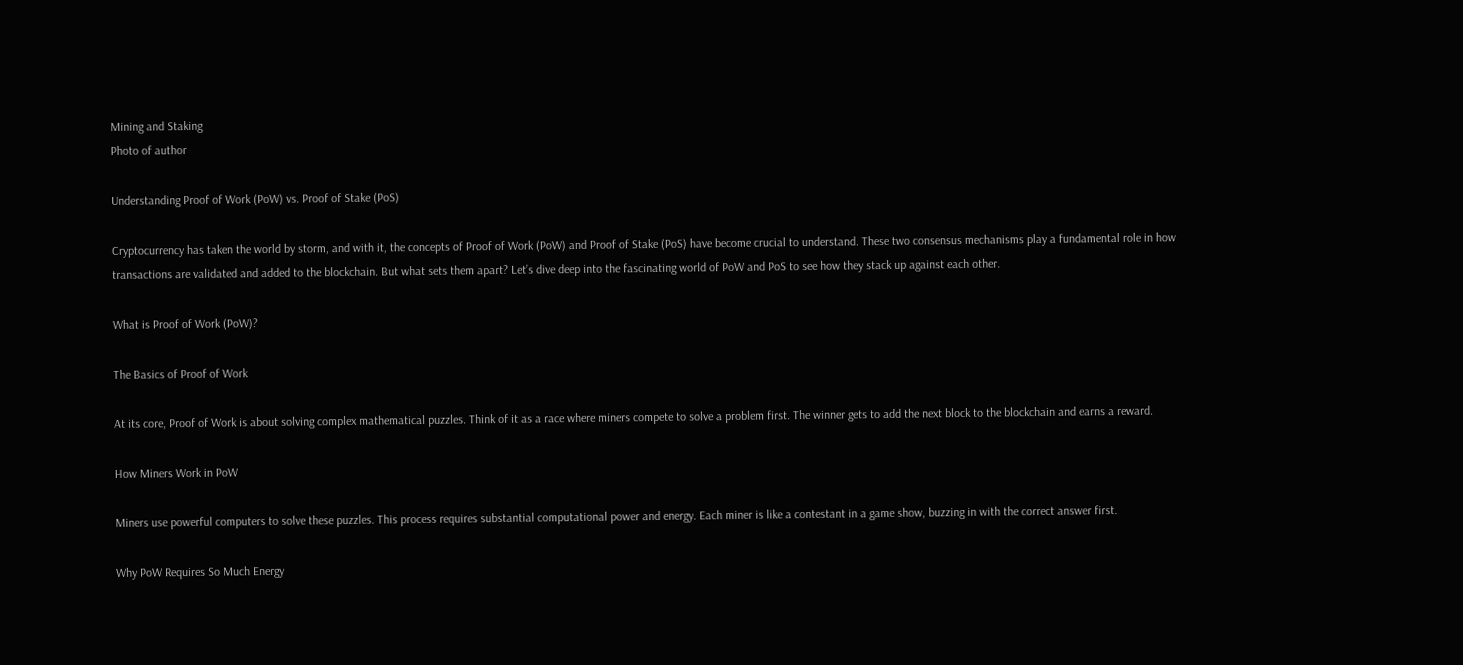Mining and Staking
Photo of author

Understanding Proof of Work (PoW) vs. Proof of Stake (PoS)

Cryptocurrency has taken the world by storm, and with it, the concepts of Proof of Work (PoW) and Proof of Stake (PoS) have become crucial to understand. These two consensus mechanisms play a fundamental role in how transactions are validated and added to the blockchain. But what sets them apart? Let’s dive deep into the fascinating world of PoW and PoS to see how they stack up against each other.

What is Proof of Work (PoW)?

The Basics of Proof of Work

At its core, Proof of Work is about solving complex mathematical puzzles. Think of it as a race where miners compete to solve a problem first. The winner gets to add the next block to the blockchain and earns a reward.

How Miners Work in PoW

Miners use powerful computers to solve these puzzles. This process requires substantial computational power and energy. Each miner is like a contestant in a game show, buzzing in with the correct answer first.

Why PoW Requires So Much Energy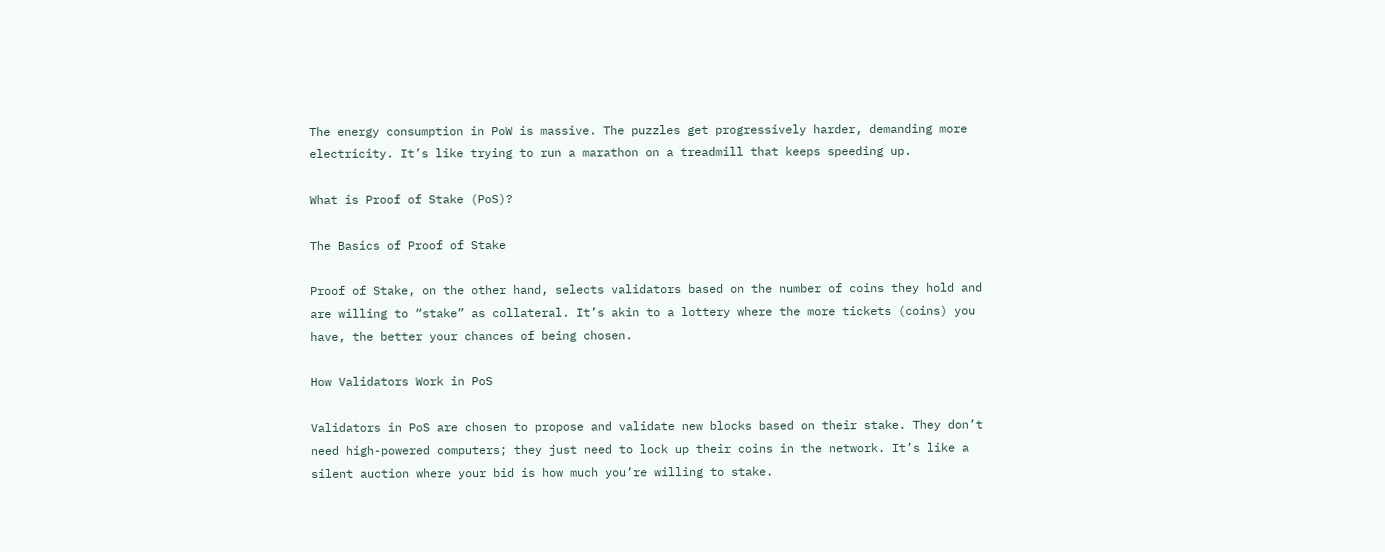The energy consumption in PoW is massive. The puzzles get progressively harder, demanding more electricity. It’s like trying to run a marathon on a treadmill that keeps speeding up.

What is Proof of Stake (PoS)?

The Basics of Proof of Stake

Proof of Stake, on the other hand, selects validators based on the number of coins they hold and are willing to “stake” as collateral. It’s akin to a lottery where the more tickets (coins) you have, the better your chances of being chosen.

How Validators Work in PoS

Validators in PoS are chosen to propose and validate new blocks based on their stake. They don’t need high-powered computers; they just need to lock up their coins in the network. It’s like a silent auction where your bid is how much you’re willing to stake.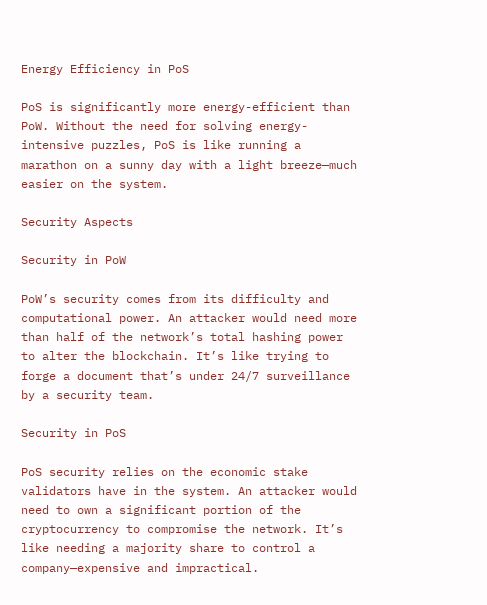Energy Efficiency in PoS

PoS is significantly more energy-efficient than PoW. Without the need for solving energy-intensive puzzles, PoS is like running a marathon on a sunny day with a light breeze—much easier on the system.

Security Aspects

Security in PoW

PoW’s security comes from its difficulty and computational power. An attacker would need more than half of the network’s total hashing power to alter the blockchain. It’s like trying to forge a document that’s under 24/7 surveillance by a security team.

Security in PoS

PoS security relies on the economic stake validators have in the system. An attacker would need to own a significant portion of the cryptocurrency to compromise the network. It’s like needing a majority share to control a company—expensive and impractical.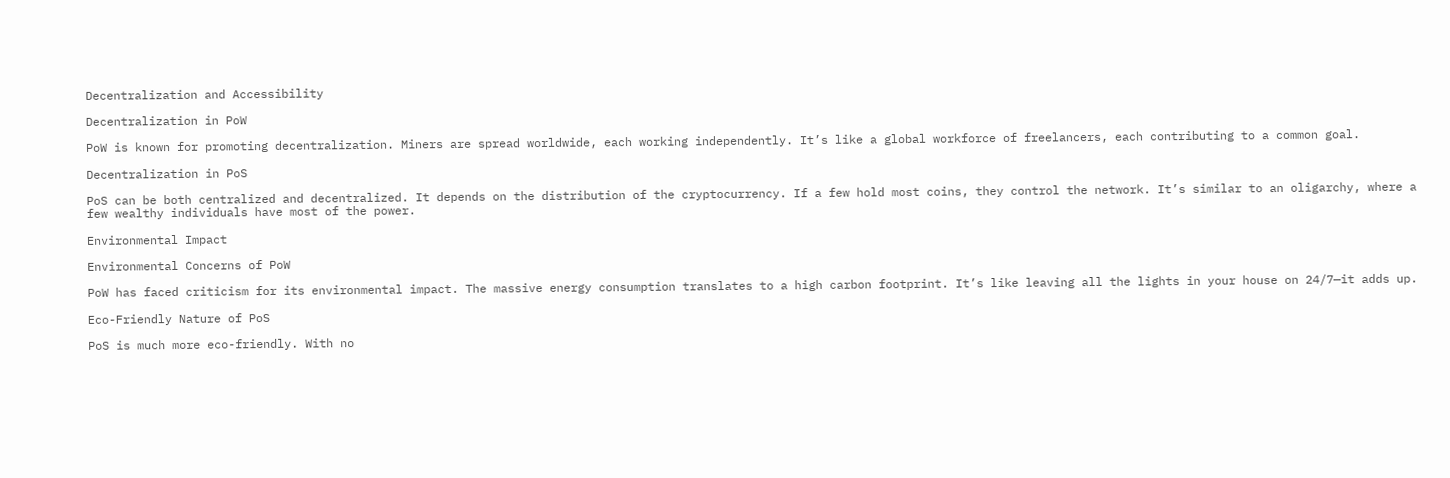Decentralization and Accessibility

Decentralization in PoW

PoW is known for promoting decentralization. Miners are spread worldwide, each working independently. It’s like a global workforce of freelancers, each contributing to a common goal.

Decentralization in PoS

PoS can be both centralized and decentralized. It depends on the distribution of the cryptocurrency. If a few hold most coins, they control the network. It’s similar to an oligarchy, where a few wealthy individuals have most of the power.

Environmental Impact

Environmental Concerns of PoW

PoW has faced criticism for its environmental impact. The massive energy consumption translates to a high carbon footprint. It’s like leaving all the lights in your house on 24/7—it adds up.

Eco-Friendly Nature of PoS

PoS is much more eco-friendly. With no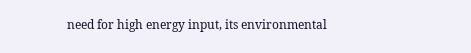need for high energy input, its environmental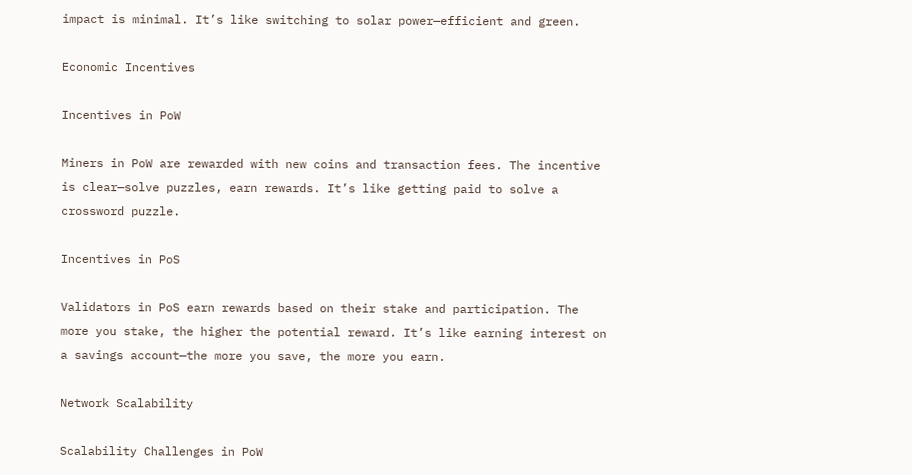impact is minimal. It’s like switching to solar power—efficient and green.

Economic Incentives

Incentives in PoW

Miners in PoW are rewarded with new coins and transaction fees. The incentive is clear—solve puzzles, earn rewards. It’s like getting paid to solve a crossword puzzle.

Incentives in PoS

Validators in PoS earn rewards based on their stake and participation. The more you stake, the higher the potential reward. It’s like earning interest on a savings account—the more you save, the more you earn.

Network Scalability

Scalability Challenges in PoW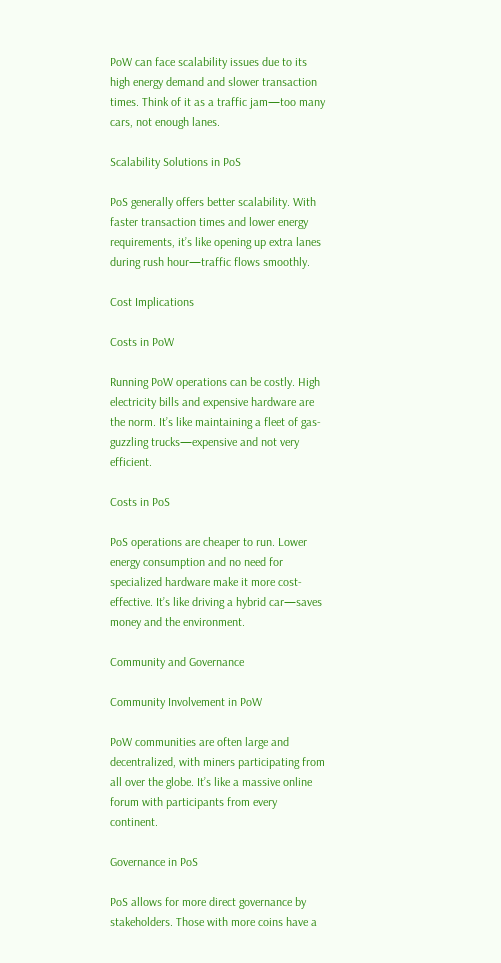PoW can face scalability issues due to its high energy demand and slower transaction times. Think of it as a traffic jam—too many cars, not enough lanes.

Scalability Solutions in PoS

PoS generally offers better scalability. With faster transaction times and lower energy requirements, it’s like opening up extra lanes during rush hour—traffic flows smoothly.

Cost Implications

Costs in PoW

Running PoW operations can be costly. High electricity bills and expensive hardware are the norm. It’s like maintaining a fleet of gas-guzzling trucks—expensive and not very efficient.

Costs in PoS

PoS operations are cheaper to run. Lower energy consumption and no need for specialized hardware make it more cost-effective. It’s like driving a hybrid car—saves money and the environment.

Community and Governance

Community Involvement in PoW

PoW communities are often large and decentralized, with miners participating from all over the globe. It’s like a massive online forum with participants from every continent.

Governance in PoS

PoS allows for more direct governance by stakeholders. Those with more coins have a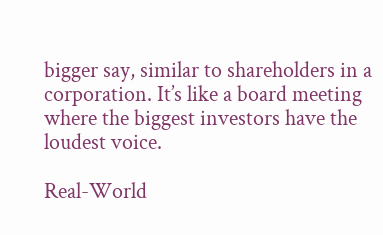bigger say, similar to shareholders in a corporation. It’s like a board meeting where the biggest investors have the loudest voice.

Real-World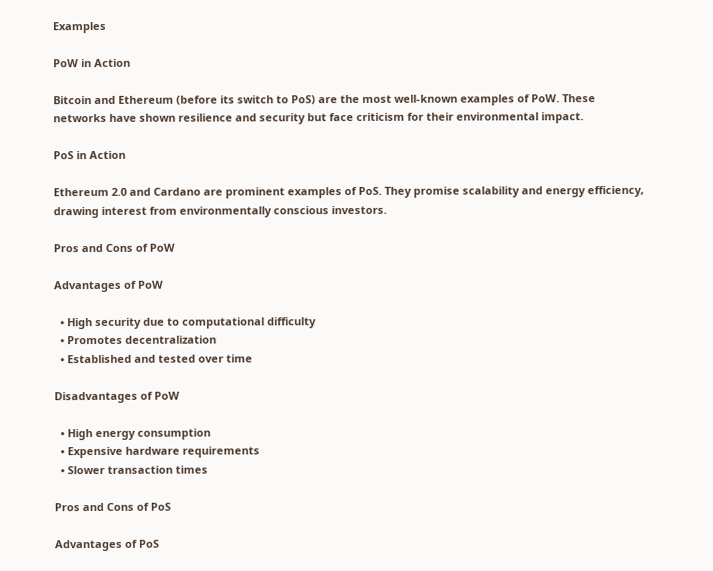Examples

PoW in Action

Bitcoin and Ethereum (before its switch to PoS) are the most well-known examples of PoW. These networks have shown resilience and security but face criticism for their environmental impact.

PoS in Action

Ethereum 2.0 and Cardano are prominent examples of PoS. They promise scalability and energy efficiency, drawing interest from environmentally conscious investors.

Pros and Cons of PoW

Advantages of PoW

  • High security due to computational difficulty
  • Promotes decentralization
  • Established and tested over time

Disadvantages of PoW

  • High energy consumption
  • Expensive hardware requirements
  • Slower transaction times

Pros and Cons of PoS

Advantages of PoS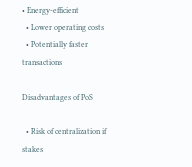• Energy-efficient
  • Lower operating costs
  • Potentially faster transactions

Disadvantages of PoS

  • Risk of centralization if stakes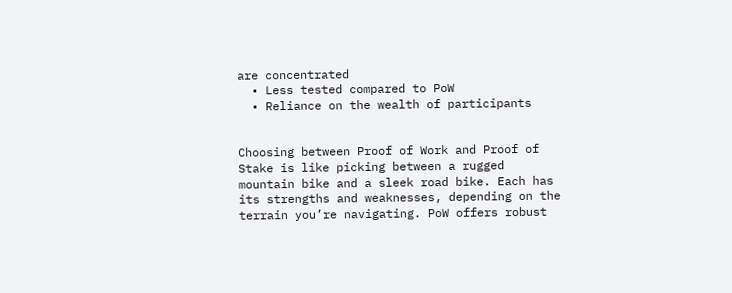are concentrated
  • Less tested compared to PoW
  • Reliance on the wealth of participants


Choosing between Proof of Work and Proof of Stake is like picking between a rugged mountain bike and a sleek road bike. Each has its strengths and weaknesses, depending on the terrain you’re navigating. PoW offers robust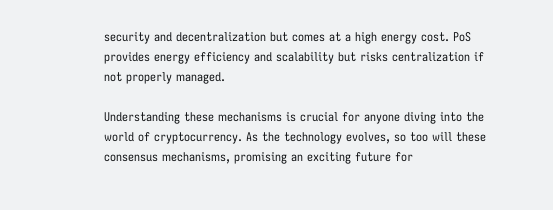security and decentralization but comes at a high energy cost. PoS provides energy efficiency and scalability but risks centralization if not properly managed.

Understanding these mechanisms is crucial for anyone diving into the world of cryptocurrency. As the technology evolves, so too will these consensus mechanisms, promising an exciting future for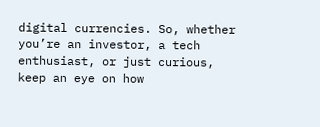digital currencies. So, whether you’re an investor, a tech enthusiast, or just curious, keep an eye on how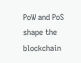PoW and PoS shape the blockchain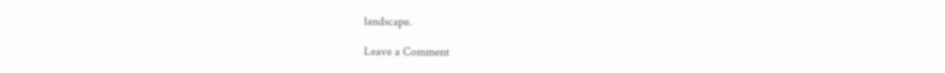landscape.

Leave a Comment